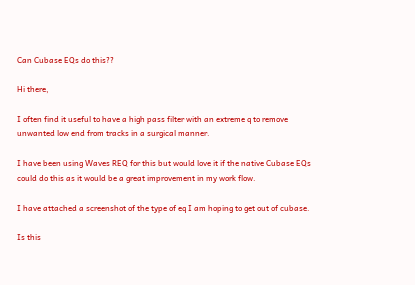Can Cubase EQs do this??

Hi there,

I often find it useful to have a high pass filter with an extreme q to remove unwanted low end from tracks in a surgical manner.

I have been using Waves REQ for this but would love it if the native Cubase EQs could do this as it would be a great improvement in my work flow.

I have attached a screenshot of the type of eq I am hoping to get out of cubase.

Is this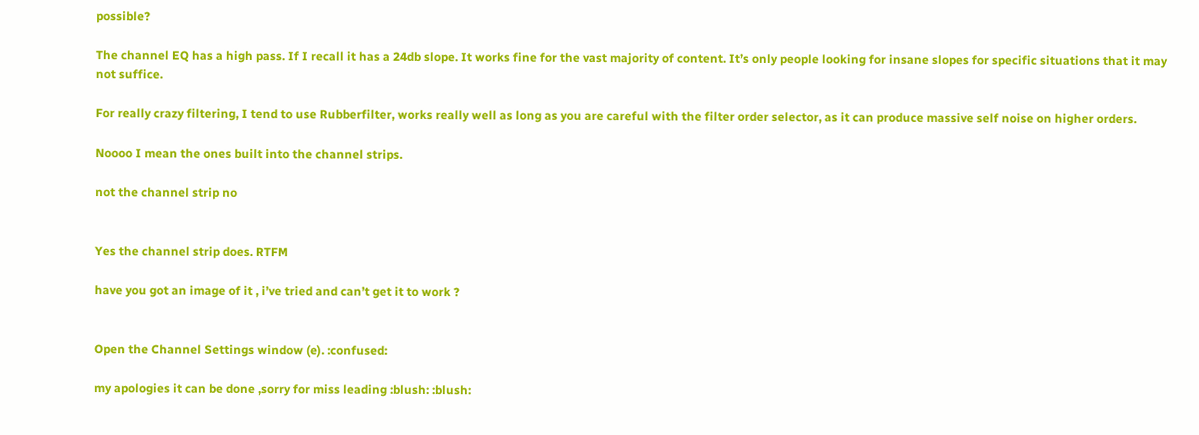possible?

The channel EQ has a high pass. If I recall it has a 24db slope. It works fine for the vast majority of content. It’s only people looking for insane slopes for specific situations that it may not suffice.

For really crazy filtering, I tend to use Rubberfilter, works really well as long as you are careful with the filter order selector, as it can produce massive self noise on higher orders.

Noooo I mean the ones built into the channel strips.

not the channel strip no


Yes the channel strip does. RTFM

have you got an image of it , i’ve tried and can’t get it to work ?


Open the Channel Settings window (e). :confused:

my apologies it can be done ,sorry for miss leading :blush: :blush: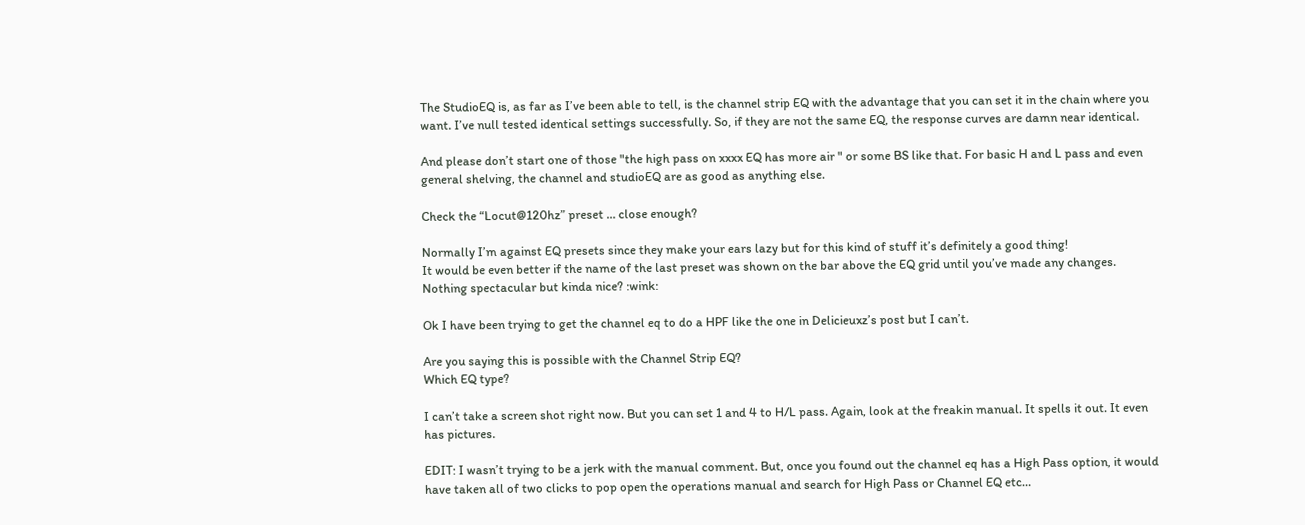The StudioEQ is, as far as I’ve been able to tell, is the channel strip EQ with the advantage that you can set it in the chain where you want. I’ve null tested identical settings successfully. So, if they are not the same EQ, the response curves are damn near identical.

And please don’t start one of those "the high pass on xxxx EQ has more air " or some BS like that. For basic H and L pass and even general shelving, the channel and studioEQ are as good as anything else.

Check the “Locut@120hz” preset … close enough?

Normally I’m against EQ presets since they make your ears lazy but for this kind of stuff it’s definitely a good thing!
It would be even better if the name of the last preset was shown on the bar above the EQ grid until you’ve made any changes. Nothing spectacular but kinda nice? :wink:

Ok I have been trying to get the channel eq to do a HPF like the one in Delicieuxz’s post but I can’t.

Are you saying this is possible with the Channel Strip EQ?
Which EQ type?

I can’t take a screen shot right now. But you can set 1 and 4 to H/L pass. Again, look at the freakin manual. It spells it out. It even has pictures.

EDIT: I wasn’t trying to be a jerk with the manual comment. But, once you found out the channel eq has a High Pass option, it would have taken all of two clicks to pop open the operations manual and search for High Pass or Channel EQ etc…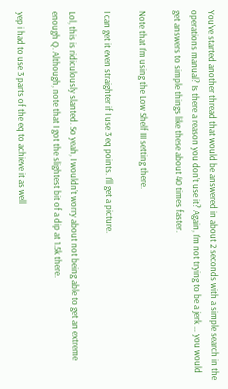You’ve started another thread that would be answered in about 2 seconds with a simple search in the operations manual? Is there a reason you don’t use it? Again, I’m not trying to be a jerk … you would get answers to simple things like these about 40 times faster.

Note that I’m using the Low Shelf III setting there.

I can get it even straighter if I use 3 eq points. I’ll get a picture.

Lol, this is ridiculously slanted. So yeah, I wouldn’t worry about not being able to get an extreme enough Q. Although, note that I got the slightest bit of a dip at 1.5k there.

yep i had to use 3 parts of the eq to achieve it as well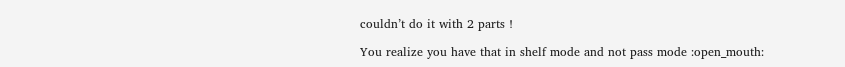couldn’t do it with 2 parts !

You realize you have that in shelf mode and not pass mode :open_mouth: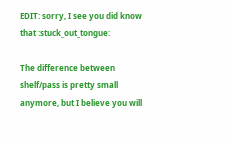EDIT: sorry, I see you did know that :stuck_out_tongue:

The difference between shelf/pass is pretty small anymore, but I believe you will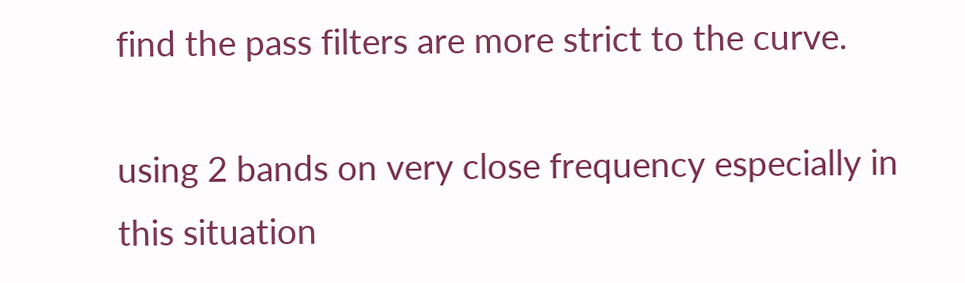find the pass filters are more strict to the curve.

using 2 bands on very close frequency especially in this situation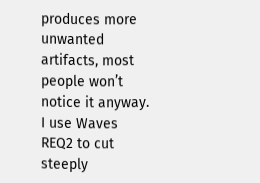produces more unwanted artifacts, most people won’t notice it anyway. I use Waves REQ2 to cut steeply